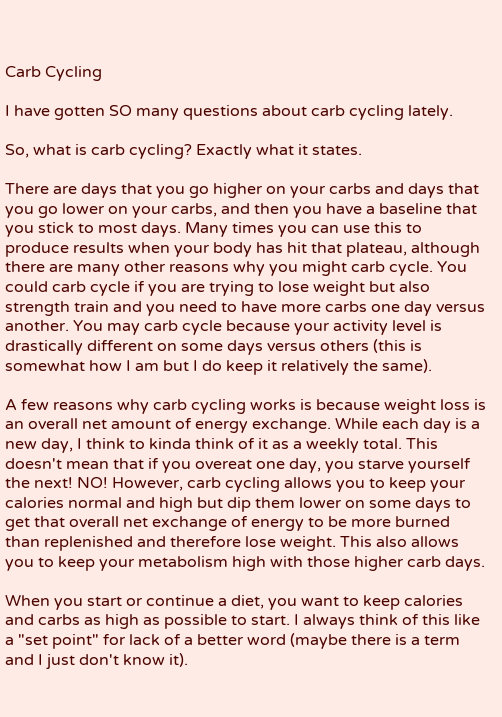Carb Cycling

I have gotten SO many questions about carb cycling lately.

So, what is carb cycling? Exactly what it states.

There are days that you go higher on your carbs and days that you go lower on your carbs, and then you have a baseline that you stick to most days. Many times you can use this to produce results when your body has hit that plateau, although there are many other reasons why you might carb cycle. You could carb cycle if you are trying to lose weight but also strength train and you need to have more carbs one day versus another. You may carb cycle because your activity level is drastically different on some days versus others (this is somewhat how I am but I do keep it relatively the same).

A few reasons why carb cycling works is because weight loss is an overall net amount of energy exchange. While each day is a new day, I think to kinda think of it as a weekly total. This doesn't mean that if you overeat one day, you starve yourself the next! NO! However, carb cycling allows you to keep your calories normal and high but dip them lower on some days to get that overall net exchange of energy to be more burned than replenished and therefore lose weight. This also allows you to keep your metabolism high with those higher carb days.

When you start or continue a diet, you want to keep calories and carbs as high as possible to start. I always think of this like a "set point" for lack of a better word (maybe there is a term and I just don't know it).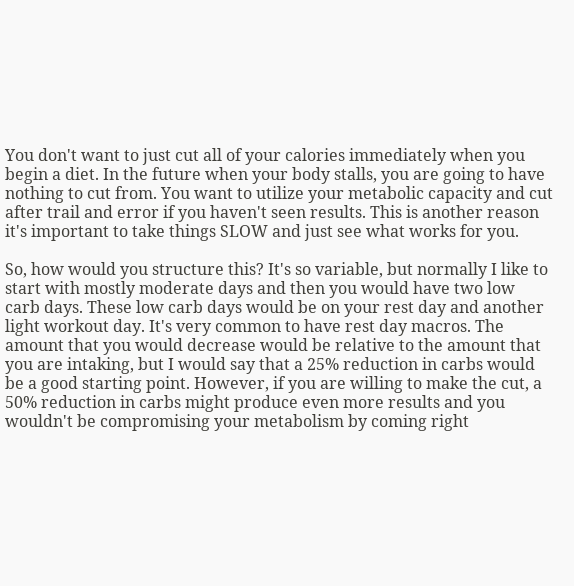You don't want to just cut all of your calories immediately when you begin a diet. In the future when your body stalls, you are going to have nothing to cut from. You want to utilize your metabolic capacity and cut after trail and error if you haven't seen results. This is another reason it's important to take things SLOW and just see what works for you.

So, how would you structure this? It's so variable, but normally I like to start with mostly moderate days and then you would have two low carb days. These low carb days would be on your rest day and another light workout day. It's very common to have rest day macros. The amount that you would decrease would be relative to the amount that you are intaking, but I would say that a 25% reduction in carbs would be a good starting point. However, if you are willing to make the cut, a 50% reduction in carbs might produce even more results and you wouldn't be compromising your metabolism by coming right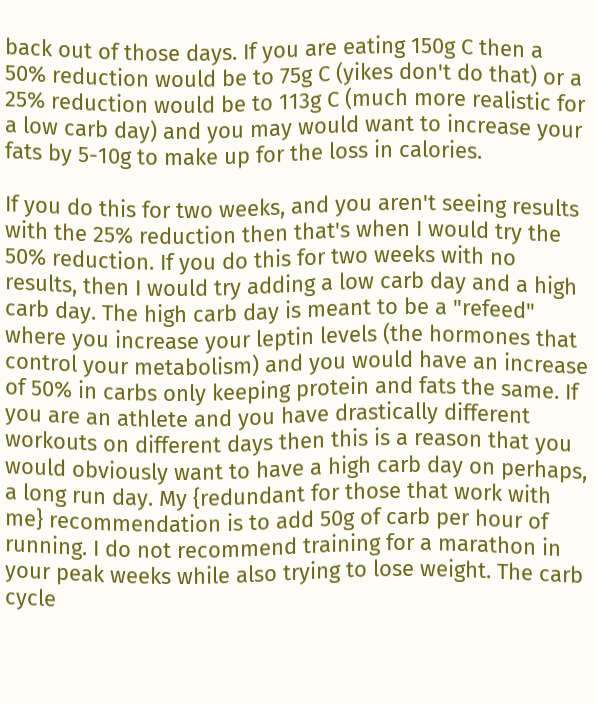back out of those days. If you are eating 150g C then a 50% reduction would be to 75g C (yikes don't do that) or a 25% reduction would be to 113g C (much more realistic for a low carb day) and you may would want to increase your fats by 5-10g to make up for the loss in calories.

If you do this for two weeks, and you aren't seeing results with the 25% reduction then that's when I would try the 50% reduction. If you do this for two weeks with no results, then I would try adding a low carb day and a high carb day. The high carb day is meant to be a "refeed" where you increase your leptin levels (the hormones that control your metabolism) and you would have an increase of 50% in carbs only keeping protein and fats the same. If you are an athlete and you have drastically different workouts on different days then this is a reason that you would obviously want to have a high carb day on perhaps, a long run day. My {redundant for those that work with me} recommendation is to add 50g of carb per hour of running. I do not recommend training for a marathon in your peak weeks while also trying to lose weight. The carb cycle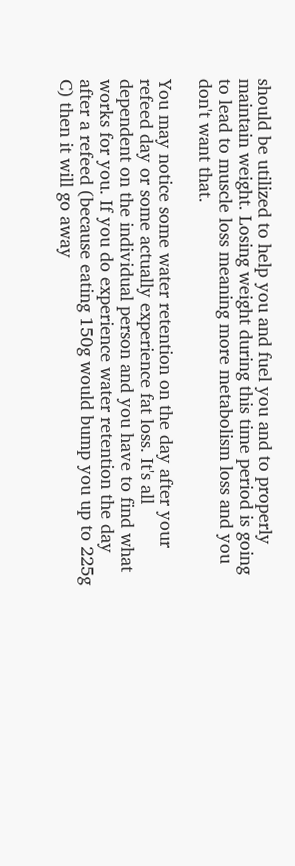should be utilized to help you and fuel you and to properly maintain weight. Losing weight during this time period is going to lead to muscle loss meaning more metabolism loss and you don't want that.

You may notice some water retention on the day after your refeed day or some actually experience fat loss. It's all dependent on the individual person and you have to find what works for you. If you do experience water retention the day after a refeed (because eating 150g would bump you up to 225g C) then it will go away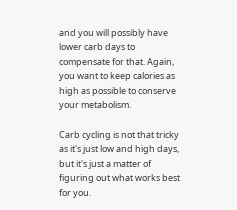and you will possibly have lower carb days to compensate for that. Again, you want to keep calories as high as possible to conserve your metabolism.

Carb cycling is not that tricky as it's just low and high days, but it's just a matter of figuring out what works best for you.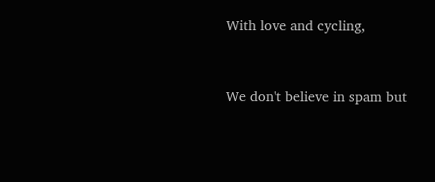With love and cycling,


We don't believe in spam but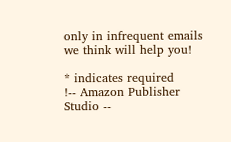only in infrequent emails we think will help you!

* indicates required
!-- Amazon Publisher Studio --